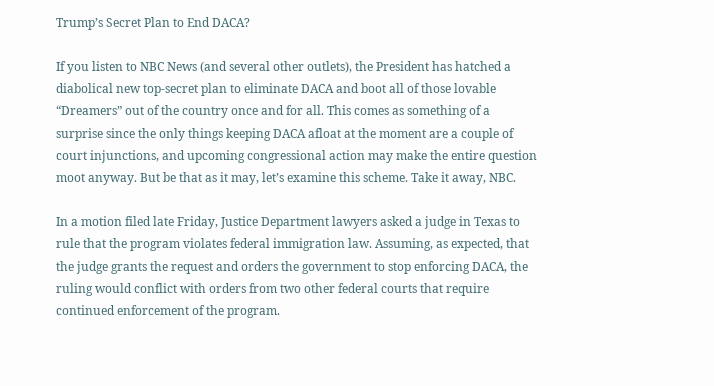Trump’s Secret Plan to End DACA?

If you listen to NBC News (and several other outlets), the President has hatched a diabolical new top-secret plan to eliminate DACA and boot all of those lovable “Dreamers” out of the country once and for all. This comes as something of a surprise since the only things keeping DACA afloat at the moment are a couple of court injunctions, and upcoming congressional action may make the entire question moot anyway. But be that as it may, let’s examine this scheme. Take it away, NBC.

In a motion filed late Friday, Justice Department lawyers asked a judge in Texas to rule that the program violates federal immigration law. Assuming, as expected, that the judge grants the request and orders the government to stop enforcing DACA, the ruling would conflict with orders from two other federal courts that require continued enforcement of the program.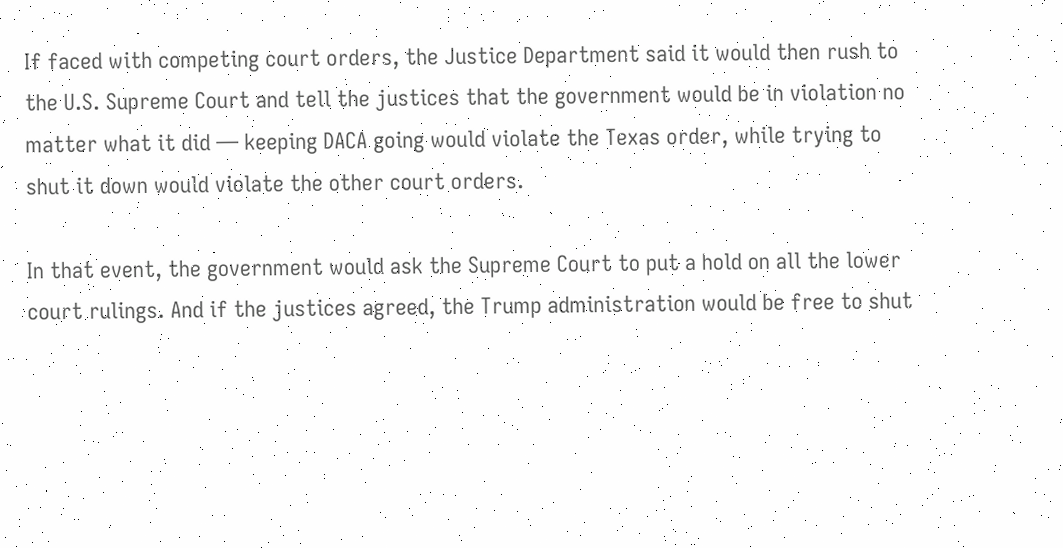If faced with competing court orders, the Justice Department said it would then rush to the U.S. Supreme Court and tell the justices that the government would be in violation no matter what it did — keeping DACA going would violate the Texas order, while trying to shut it down would violate the other court orders.

In that event, the government would ask the Supreme Court to put a hold on all the lower court rulings. And if the justices agreed, the Trump administration would be free to shut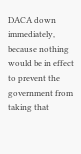DACA down immediately, because nothing would be in effect to prevent the government from taking that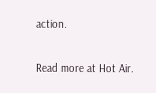action.

Read more at Hot Air.